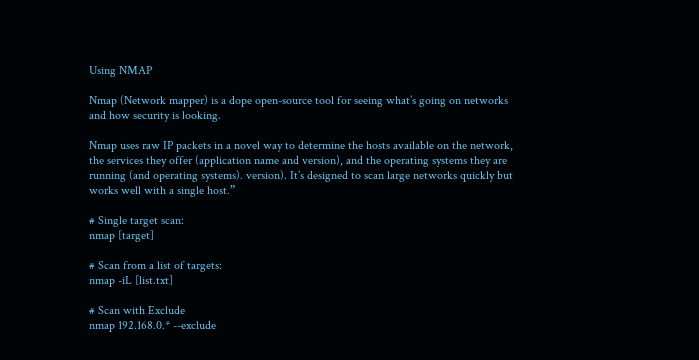Using NMAP

Nmap (Network mapper) is a dope open-source tool for seeing what’s going on networks and how security is looking.

Nmap uses raw IP packets in a novel way to determine the hosts available on the network, the services they offer (application name and version), and the operating systems they are running (and operating systems). version). It’s designed to scan large networks quickly but works well with a single host.”

# Single target scan:
nmap [target]

# Scan from a list of targets:
nmap -iL [list.txt]

# Scan with Exclude
nmap 192.168.0.* --exclude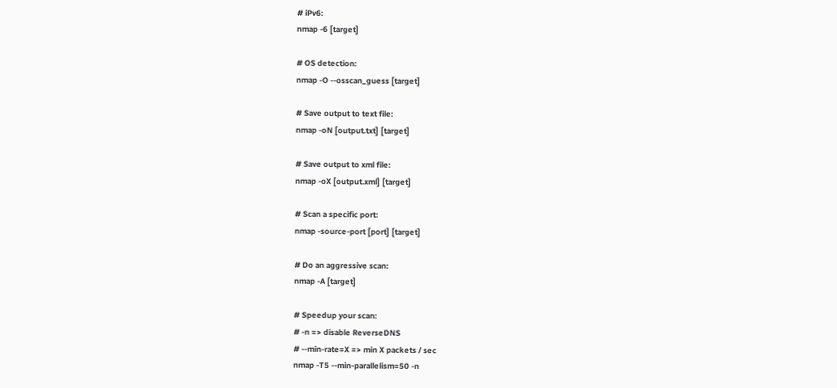# iPv6:
nmap -6 [target]

# OS detection:
nmap -O --osscan_guess [target]

# Save output to text file:
nmap -oN [output.txt] [target]

# Save output to xml file:
nmap -oX [output.xml] [target]

# Scan a specific port:
nmap -source-port [port] [target]

# Do an aggressive scan:
nmap -A [target]

# Speedup your scan:
# -n => disable ReverseDNS
# --min-rate=X => min X packets / sec
nmap -T5 --min-parallelism=50 -n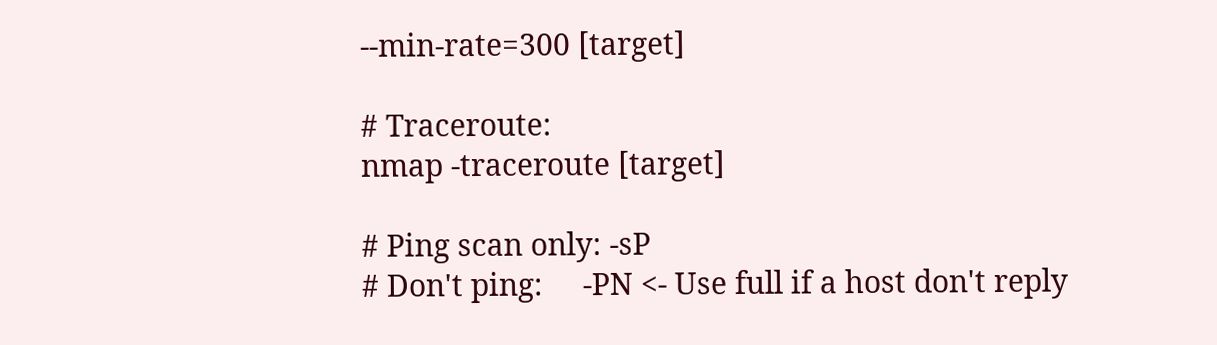--min-rate=300 [target]

# Traceroute:
nmap -traceroute [target]

# Ping scan only: -sP
# Don't ping:     -PN <- Use full if a host don't reply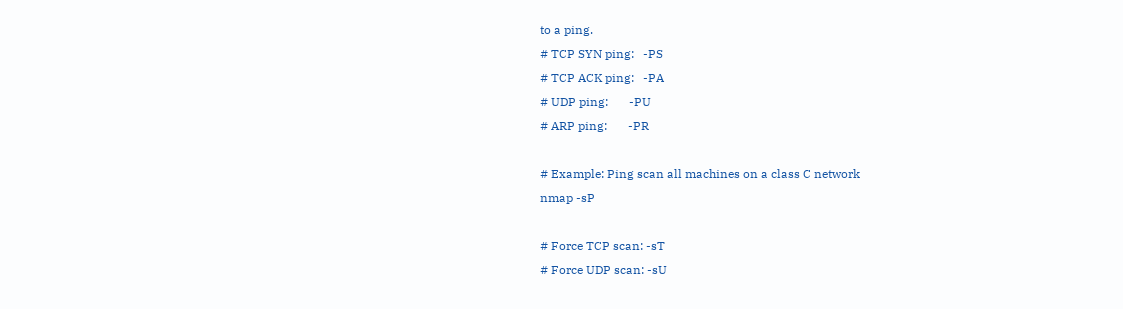to a ping.
# TCP SYN ping:   -PS
# TCP ACK ping:   -PA
# UDP ping:       -PU
# ARP ping:       -PR

# Example: Ping scan all machines on a class C network
nmap -sP

# Force TCP scan: -sT
# Force UDP scan: -sU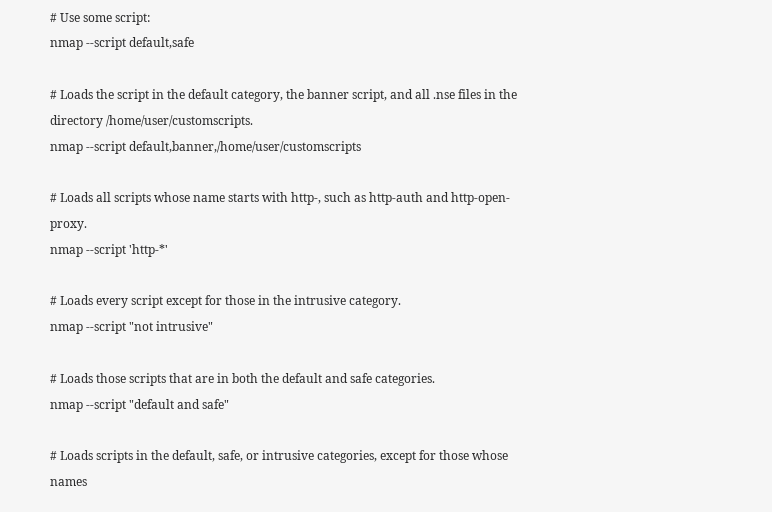# Use some script:
nmap --script default,safe

# Loads the script in the default category, the banner script, and all .nse files in the directory /home/user/customscripts.
nmap --script default,banner,/home/user/customscripts

# Loads all scripts whose name starts with http-, such as http-auth and http-open-proxy.
nmap --script 'http-*'

# Loads every script except for those in the intrusive category.
nmap --script "not intrusive"

# Loads those scripts that are in both the default and safe categories.
nmap --script "default and safe"

# Loads scripts in the default, safe, or intrusive categories, except for those whose names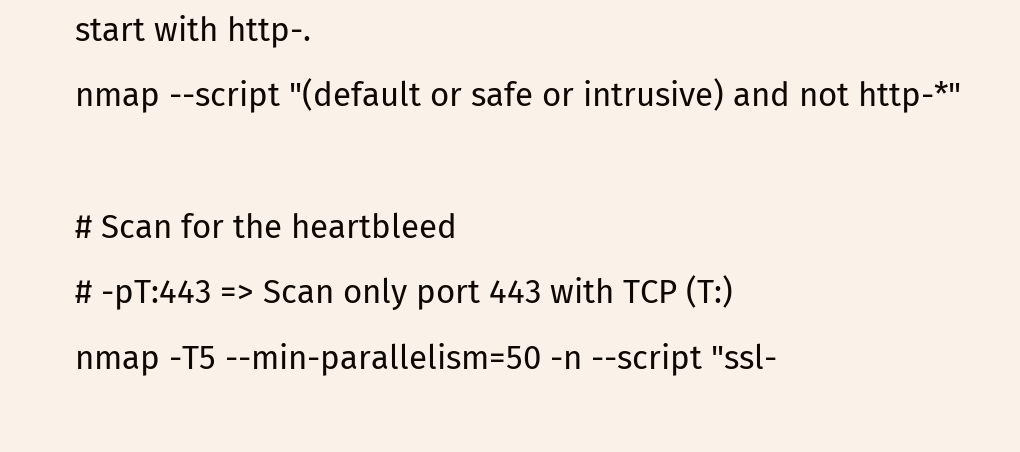start with http-.
nmap --script "(default or safe or intrusive) and not http-*"

# Scan for the heartbleed
# -pT:443 => Scan only port 443 with TCP (T:)
nmap -T5 --min-parallelism=50 -n --script "ssl-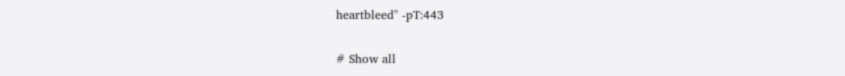heartbleed" -pT:443

# Show all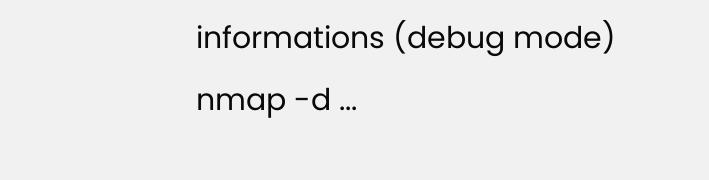informations (debug mode)
nmap -d ...